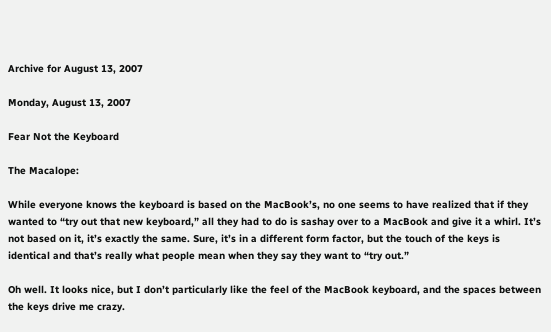Archive for August 13, 2007

Monday, August 13, 2007

Fear Not the Keyboard

The Macalope:

While everyone knows the keyboard is based on the MacBook’s, no one seems to have realized that if they wanted to “try out that new keyboard,” all they had to do is sashay over to a MacBook and give it a whirl. It’s not based on it, it’s exactly the same. Sure, it’s in a different form factor, but the touch of the keys is identical and that’s really what people mean when they say they want to “try out.”

Oh well. It looks nice, but I don’t particularly like the feel of the MacBook keyboard, and the spaces between the keys drive me crazy.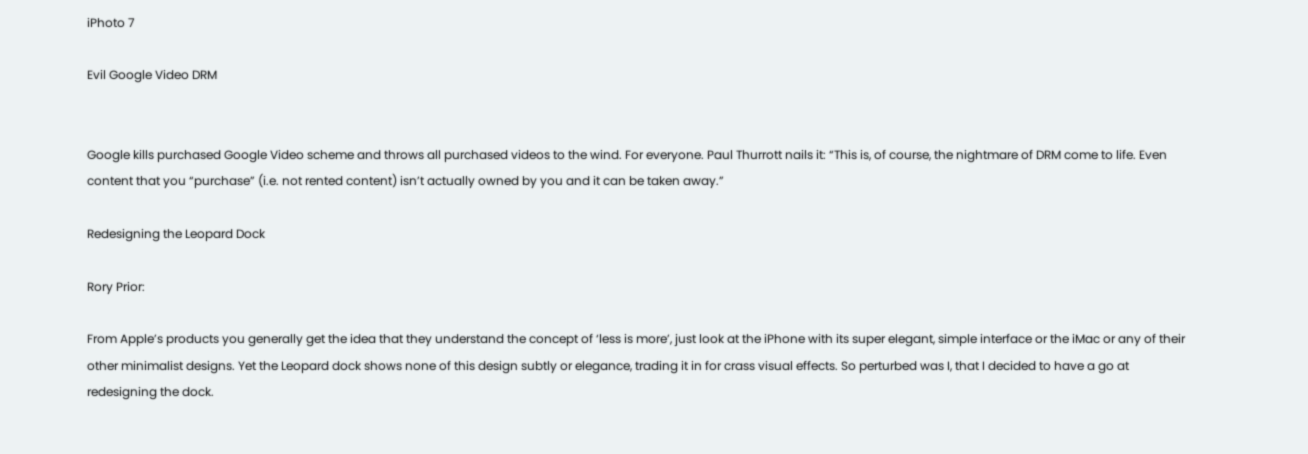iPhoto 7

Evil Google Video DRM


Google kills purchased Google Video scheme and throws all purchased videos to the wind. For everyone. Paul Thurrott nails it: “This is, of course, the nightmare of DRM come to life. Even content that you “purchase” (i.e. not rented content) isn’t actually owned by you and it can be taken away.”

Redesigning the Leopard Dock

Rory Prior:

From Apple’s products you generally get the idea that they understand the concept of ‘less is more’, just look at the iPhone with its super elegant, simple interface or the iMac or any of their other minimalist designs. Yet the Leopard dock shows none of this design subtly or elegance, trading it in for crass visual effects. So perturbed was I, that I decided to have a go at redesigning the dock.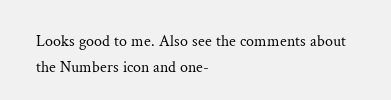Looks good to me. Also see the comments about the Numbers icon and one-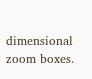dimensional zoom boxes.